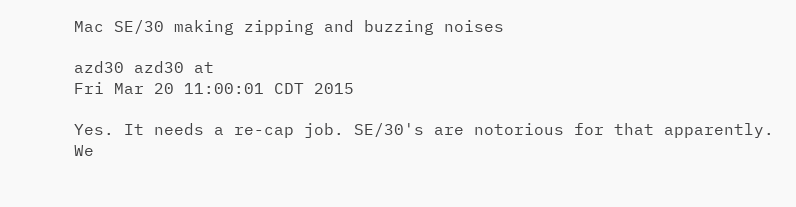Mac SE/30 making zipping and buzzing noises

azd30 azd30 at
Fri Mar 20 11:00:01 CDT 2015

Yes. It needs a re-cap job. SE/30's are notorious for that apparently. We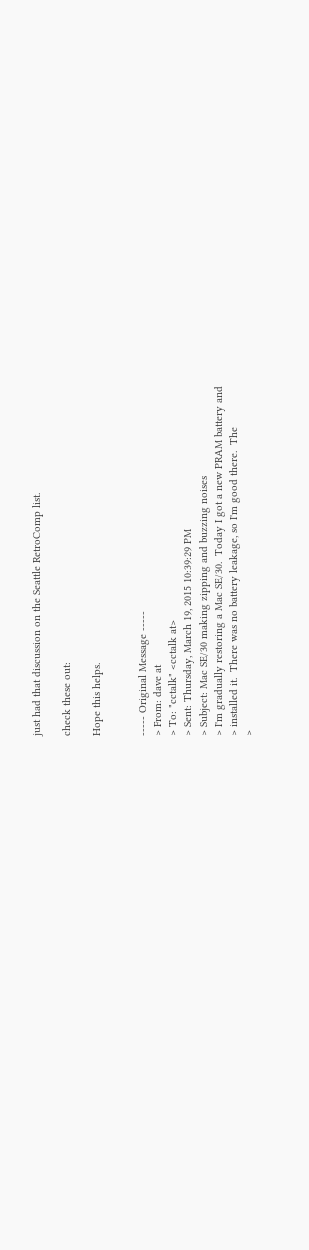just had that discussion on the Seattle RetroComp list.

check these out:

Hope this helps.


----- Original Message -----
> From: dave at
> To: "cctalk" <cctalk at>
> Sent: Thursday, March 19, 2015 10:39:29 PM
> Subject: Mac SE/30 making zipping and buzzing noises
> I'm gradually restoring a Mac SE/30.  Today I got a new PRAM battery and
> installed it.  There was no battery leakage, so I'm good there.  The
>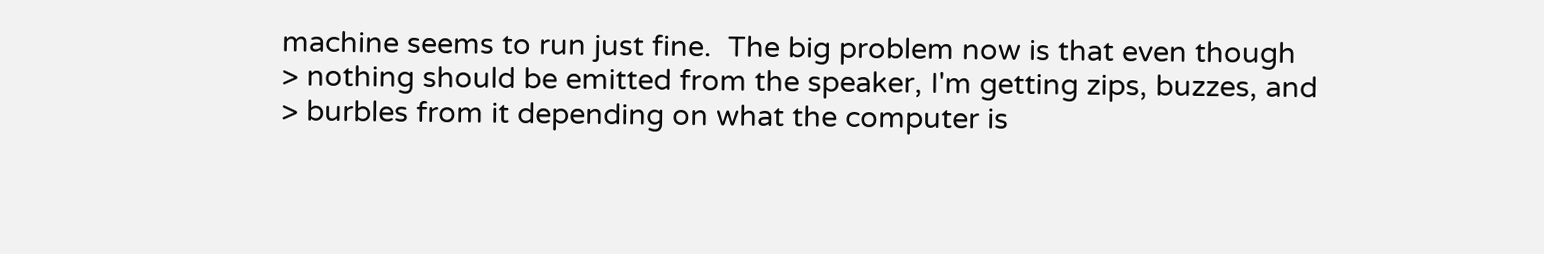machine seems to run just fine.  The big problem now is that even though
> nothing should be emitted from the speaker, I'm getting zips, buzzes, and
> burbles from it depending on what the computer is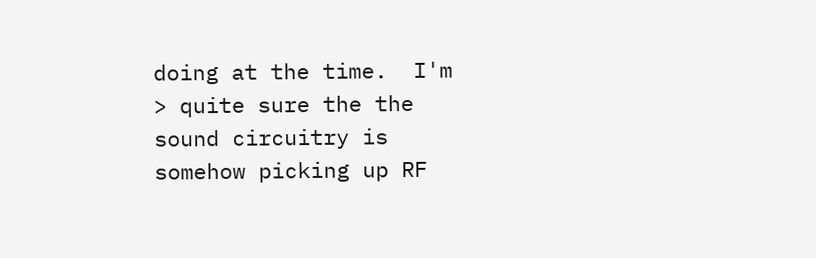doing at the time.  I'm
> quite sure the the sound circuitry is somehow picking up RF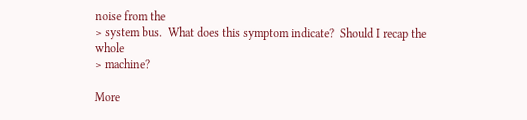noise from the
> system bus.  What does this symptom indicate?  Should I recap the whole
> machine?

More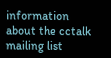information about the cctalk mailing list